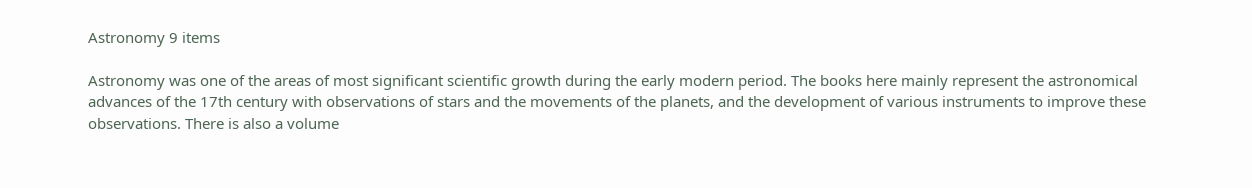Astronomy 9 items

Astronomy was one of the areas of most significant scientific growth during the early modern period. The books here mainly represent the astronomical advances of the 17th century with observations of stars and the movements of the planets, and the development of various instruments to improve these observations. There is also a volume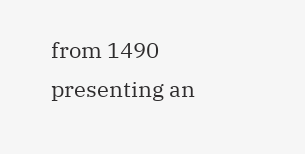from 1490 presenting an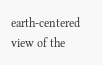earth-centered view of the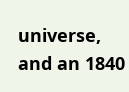universe, and an 1840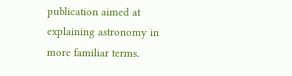publication aimed at explaining astronomy in more familiar terms.